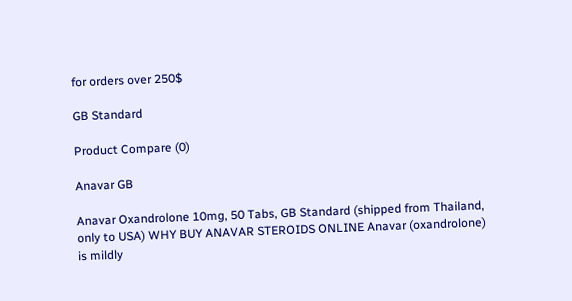for orders over 250$

GB Standard

Product Compare (0)

Anavar GB

Anavar Oxandrolone 10mg, 50 Tabs, GB Standard (shipped from Thailand, only to USA) WHY BUY ANAVAR STEROIDS ONLINE Anavar (oxandrolone) is mildly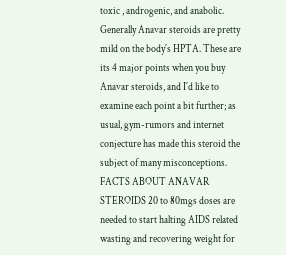toxic , androgenic, and anabolic. Generally Anavar steroids are pretty mild on the body´s HPTA. These are its 4 major points when you buy Anavar steroids, and I´d like to examine each point a bit further; as usual, gym-rumors and internet conjecture has made this steroid the subject of many misconceptions. FACTS ABOUT ANAVAR STEROIDS 20 to 80mgs doses are needed to start halting AIDS related wasting and recovering weight for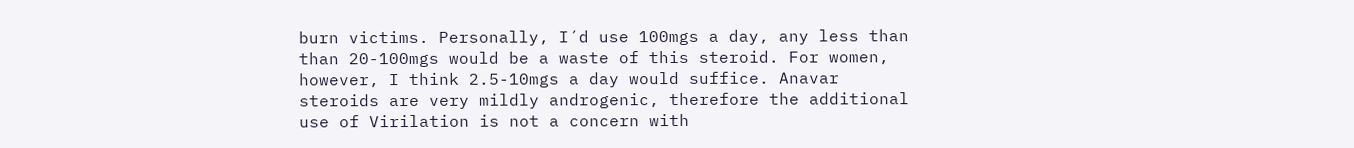burn victims. Personally, I´d use 100mgs a day, any less than than 20-100mgs would be a waste of this steroid. For women, however, I think 2.5-10mgs a day would suffice. Anavar steroids are very mildly androgenic, therefore the additional use of Virilation is not a concern with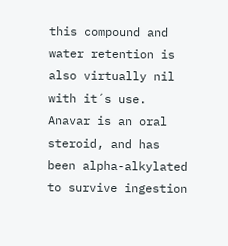this compound and water retention is also virtually nil with it´s use. Anavar is an oral steroid, and has been alpha-alkylated to survive ingestion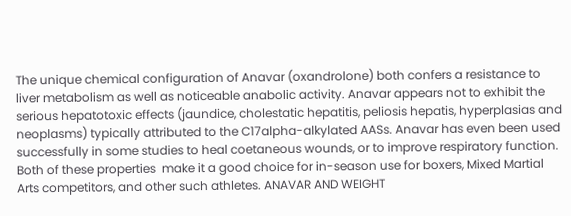The unique chemical configuration of Anavar (oxandrolone) both confers a resistance to liver metabolism as well as noticeable anabolic activity. Anavar appears not to exhibit the serious hepatotoxic effects (jaundice, cholestatic hepatitis, peliosis hepatis, hyperplasias and neoplasms) typically attributed to the C17alpha-alkylated AASs. Anavar has even been used successfully in some studies to heal coetaneous wounds, or to improve respiratory function. Both of these properties  make it a good choice for in-season use for boxers, Mixed Martial Arts competitors, and other such athletes. ANAVAR AND WEIGHT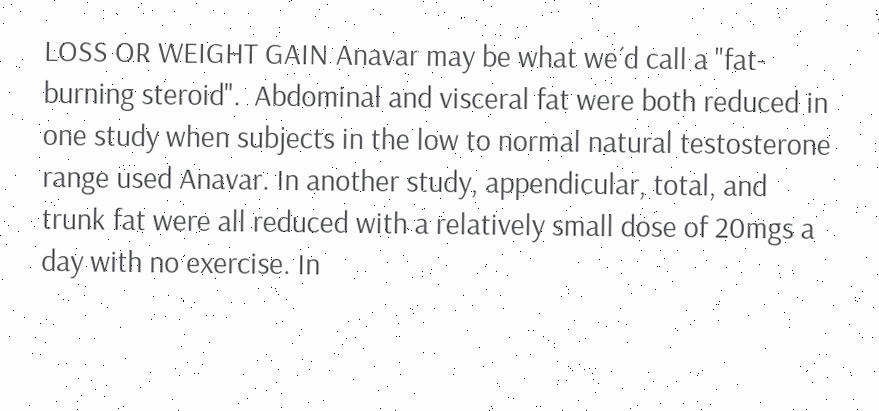LOSS OR WEIGHT GAIN Anavar may be what we´d call a "fat-burning steroid".  Abdominal and visceral fat were both reduced in one study when subjects in the low to normal natural testosterone range used Anavar. In another study, appendicular, total, and trunk fat were all reduced with a relatively small dose of 20mgs a day with no exercise. In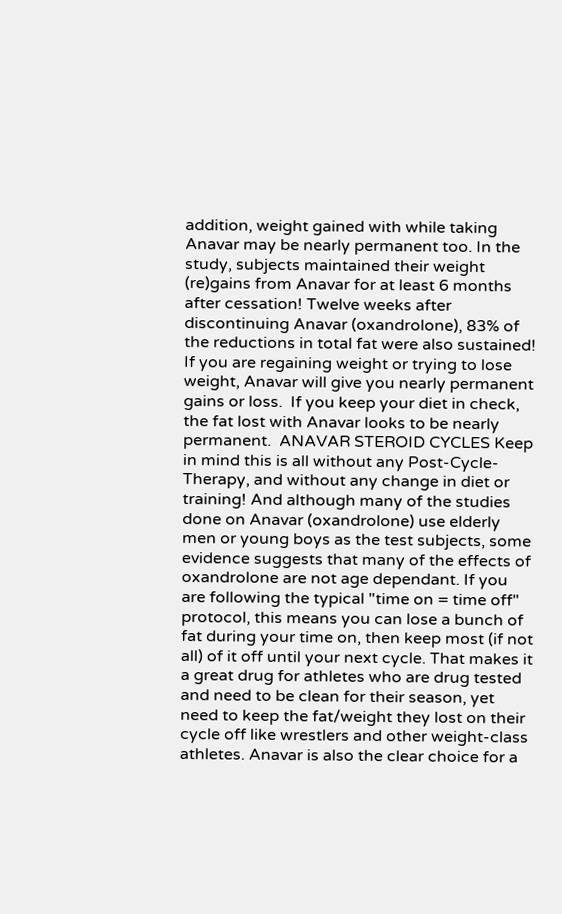addition, weight gained with while taking Anavar may be nearly permanent too. In the study, subjects maintained their weight (re)gains from Anavar for at least 6 months after cessation! Twelve weeks after discontinuing Anavar (oxandrolone), 83% of the reductions in total fat were also sustained! If you are regaining weight or trying to lose weight, Anavar will give you nearly permanent gains or loss.  If you keep your diet in check, the fat lost with Anavar looks to be nearly permanent.  ANAVAR STEROID CYCLES Keep in mind this is all without any Post-Cycle-Therapy, and without any change in diet or training! And although many of the studies done on Anavar (oxandrolone) use elderly men or young boys as the test subjects, some evidence suggests that many of the effects of oxandrolone are not age dependant. If you are following the typical "time on = time off" protocol, this means you can lose a bunch of fat during your time on, then keep most (if not all) of it off until your next cycle. That makes it a great drug for athletes who are drug tested and need to be clean for their season, yet need to keep the fat/weight they lost on their cycle off like wrestlers and other weight-class athletes. Anavar is also the clear choice for a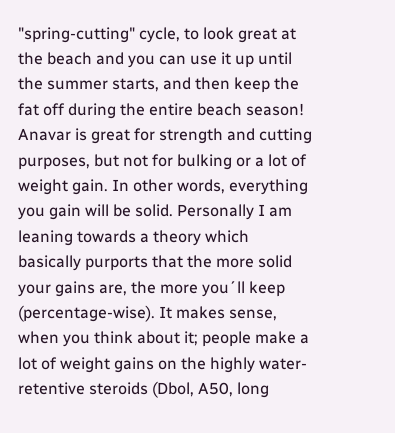"spring-cutting" cycle, to look great at the beach and you can use it up until the summer starts, and then keep the fat off during the entire beach season!  Anavar is great for strength and cutting purposes, but not for bulking or a lot of weight gain. In other words, everything you gain will be solid. Personally I am leaning towards a theory which basically purports that the more solid your gains are, the more you´ll keep (percentage-wise). It makes sense, when you think about it; people make a lot of weight gains on the highly water-retentive steroids (Dbol, A50, long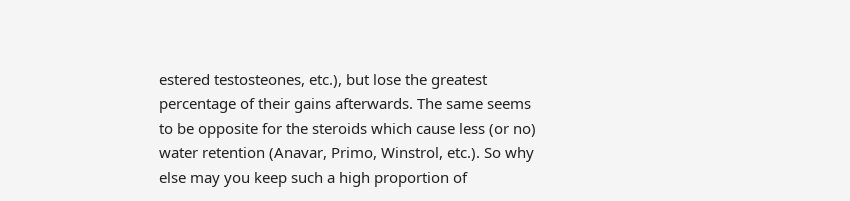estered testosteones, etc.), but lose the greatest percentage of their gains afterwards. The same seems to be opposite for the steroids which cause less (or no) water retention (Anavar, Primo, Winstrol, etc.). So why else may you keep such a high proportion of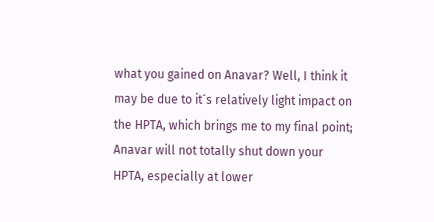what you gained on Anavar? Well, I think it may be due to it´s relatively light impact on the HPTA, which brings me to my final point; Anavar will not totally shut down your HPTA, especially at lower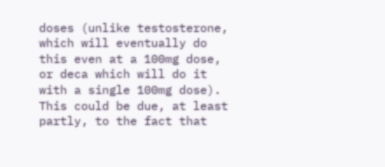doses (unlike testosterone, which will eventually do this even at a 100mg dose, or deca which will do it with a single 100mg dose). This could be due, at least partly, to the fact that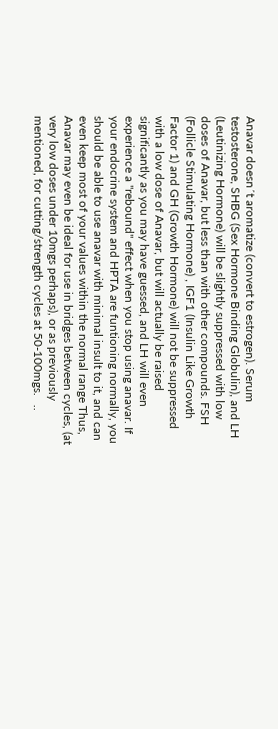Anavar doesn´t aromatize (convert to estrogen). Serum testosterone, SHBG (Sex Hormone Binding Globulin), and LH (Leutinizing Hormone) will be slightly suppressed with low doses of Anavar, but less than with other compounds. FSH (Follicle Stimulating Hormone) , IGF1 (Insulin Like Growth Factor 1) and GH (Growth Hormone) will not be suppressed with a low dose of Anavar, but will actually be raised significantly as you may have guessed, and LH will even experience a "rebound" effect when you stop using anavar. If your endocrine system and HPTA are funtioning normally, you should be able to use anavar with minimal insult to it, and can even keep most of your values within the normal range Thus, Anavar may even be ideal for use in bridges between cycles, (at very low doses under 10mgs perhaps), or as previously mentioned, for cutting/strength cycles at 50-100mgs.   ..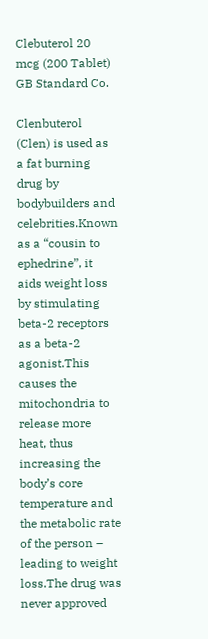Clebuterol 20 mcg (200 Tablet) GB Standard Co.

Clenbuterol (Clen) is used as a fat burning drug by bodybuilders and celebrities.Known as a “cousin to ephedrine”, it aids weight loss by stimulating beta-2 receptors as a beta-2 agonist.This causes the mitochondria to release more heat, thus increasing the body’s core temperature and the metabolic rate of the person – leading to weight loss.The drug was never approved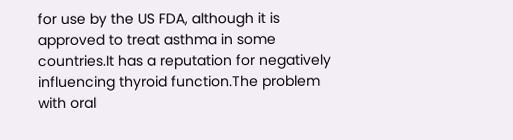for use by the US FDA, although it is approved to treat asthma in some countries.It has a reputation for negatively influencing thyroid function.The problem with oral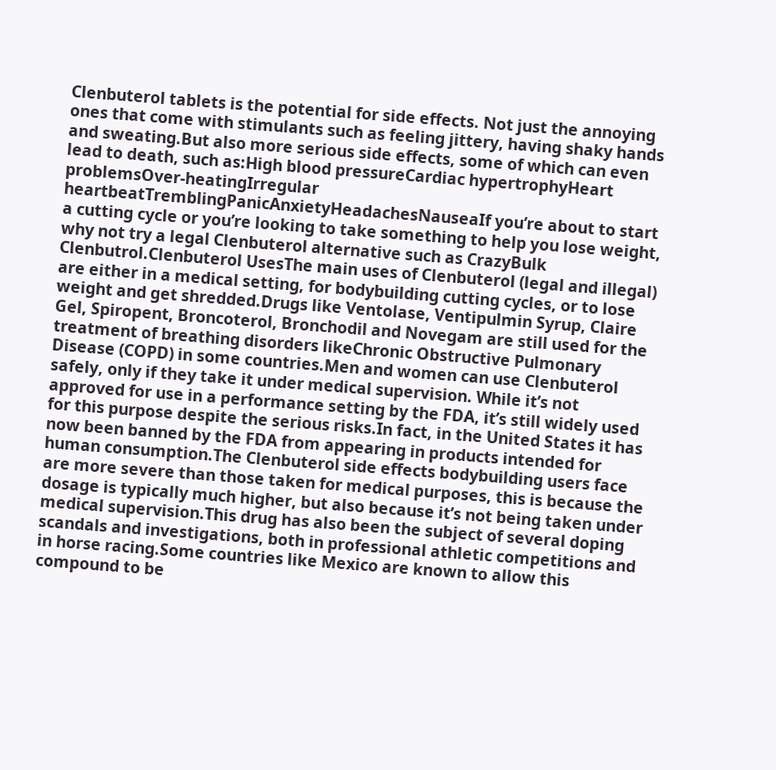Clenbuterol tablets is the potential for side effects. Not just the annoying ones that come with stimulants such as feeling jittery, having shaky hands and sweating.But also more serious side effects, some of which can even lead to death, such as:High blood pressureCardiac hypertrophyHeart problemsOver-heatingIrregular heartbeatTremblingPanicAnxietyHeadachesNauseaIf you’re about to start a cutting cycle or you’re looking to take something to help you lose weight, why not try a legal Clenbuterol alternative such as CrazyBulk Clenbutrol.Clenbuterol UsesThe main uses of Clenbuterol (legal and illegal) are either in a medical setting, for bodybuilding cutting cycles, or to lose weight and get shredded.Drugs like Ventolase, Ventipulmin Syrup, Claire Gel, Spiropent, Broncoterol, Bronchodil and Novegam are still used for the treatment of breathing disorders likeChronic Obstructive Pulmonary Disease (COPD) in some countries.Men and women can use Clenbuterol safely, only if they take it under medical supervision. While it’s not approved for use in a performance setting by the FDA, it’s still widely used for this purpose despite the serious risks.In fact, in the United States it has now been banned by the FDA from appearing in products intended for human consumption.The Clenbuterol side effects bodybuilding users face are more severe than those taken for medical purposes, this is because the dosage is typically much higher, but also because it’s not being taken under medical supervision.This drug has also been the subject of several doping scandals and investigations, both in professional athletic competitions and in horse racing.Some countries like Mexico are known to allow this compound to be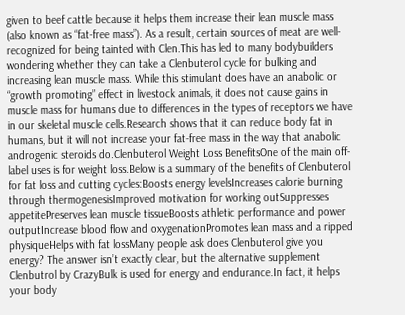given to beef cattle because it helps them increase their lean muscle mass (also known as “fat-free mass”). As a result, certain sources of meat are well-recognized for being tainted with Clen.This has led to many bodybuilders wondering whether they can take a Clenbuterol cycle for bulking and increasing lean muscle mass. While this stimulant does have an anabolic or “growth promoting” effect in livestock animals, it does not cause gains in muscle mass for humans due to differences in the types of receptors we have in our skeletal muscle cells.Research shows that it can reduce body fat in humans, but it will not increase your fat-free mass in the way that anabolic androgenic steroids do.Clenbuterol Weight Loss BenefitsOne of the main off-label uses is for weight loss.Below is a summary of the benefits of Clenbuterol for fat loss and cutting cycles:Boosts energy levelsIncreases calorie burning through thermogenesisImproved motivation for working outSuppresses appetitePreserves lean muscle tissueBoosts athletic performance and power outputIncrease blood flow and oxygenationPromotes lean mass and a ripped physiqueHelps with fat lossMany people ask does Clenbuterol give you energy? The answer isn’t exactly clear, but the alternative supplement Clenbutrol by CrazyBulk is used for energy and endurance.In fact, it helps your body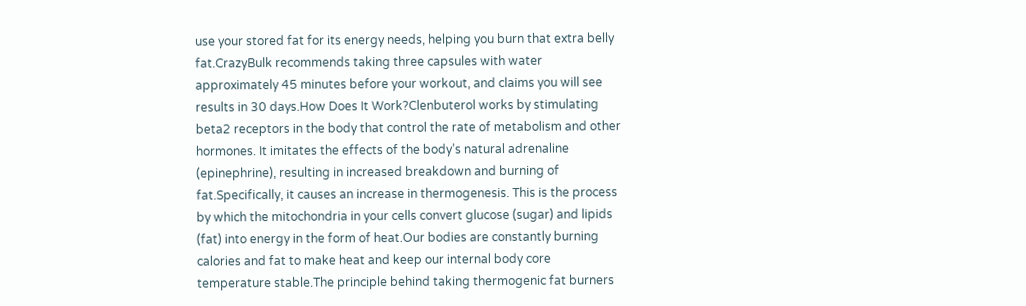use your stored fat for its energy needs, helping you burn that extra belly fat.CrazyBulk recommends taking three capsules with water approximately 45 minutes before your workout, and claims you will see results in 30 days.How Does It Work?Clenbuterol works by stimulating beta2 receptors in the body that control the rate of metabolism and other hormones. It imitates the effects of the body’s natural adrenaline (epinephrine), resulting in increased breakdown and burning of fat.Specifically, it causes an increase in thermogenesis. This is the process by which the mitochondria in your cells convert glucose (sugar) and lipids (fat) into energy in the form of heat.Our bodies are constantly burning calories and fat to make heat and keep our internal body core temperature stable.The principle behind taking thermogenic fat burners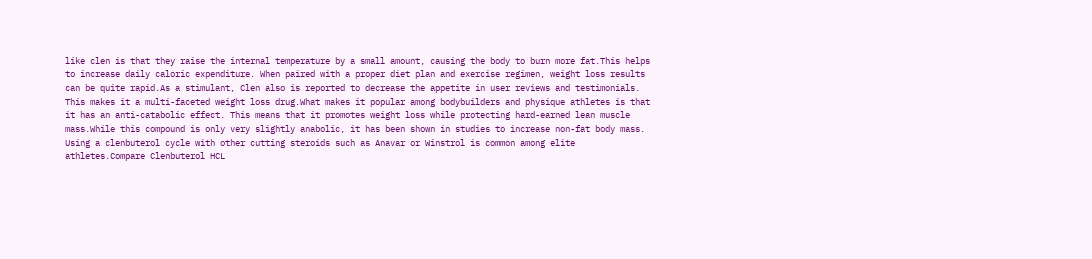like clen is that they raise the internal temperature by a small amount, causing the body to burn more fat.This helps to increase daily caloric expenditure. When paired with a proper diet plan and exercise regimen, weight loss results can be quite rapid.As a stimulant, Clen also is reported to decrease the appetite in user reviews and testimonials. This makes it a multi-faceted weight loss drug.What makes it popular among bodybuilders and physique athletes is that it has an anti-catabolic effect. This means that it promotes weight loss while protecting hard-earned lean muscle mass.While this compound is only very slightly anabolic, it has been shown in studies to increase non-fat body mass. Using a clenbuterol cycle with other cutting steroids such as Anavar or Winstrol is common among elite athletes.Compare Clenbuterol HCL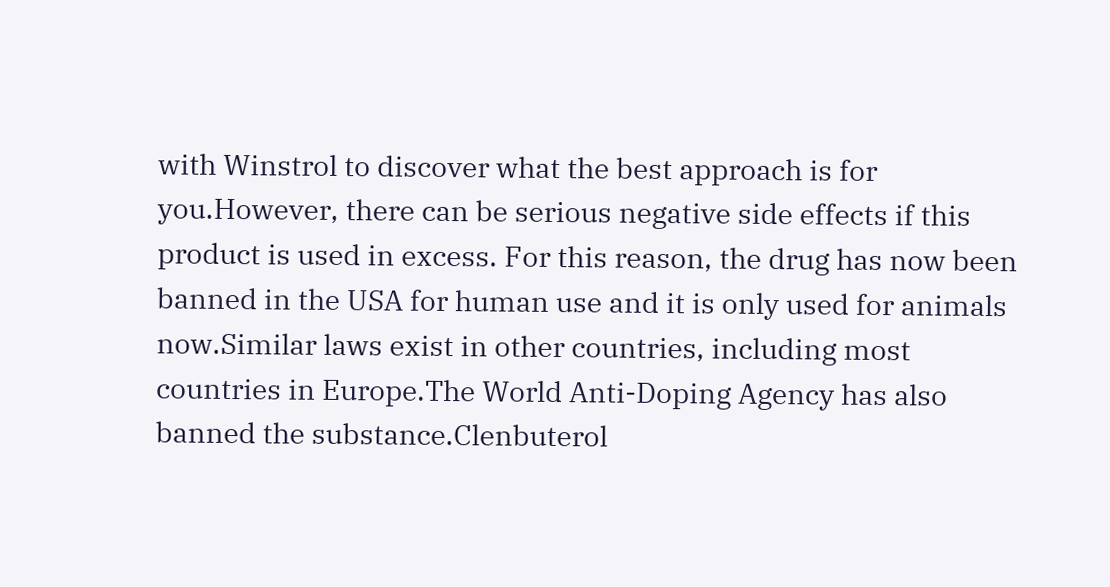with Winstrol to discover what the best approach is for you.However, there can be serious negative side effects if this product is used in excess. For this reason, the drug has now been banned in the USA for human use and it is only used for animals now.Similar laws exist in other countries, including most countries in Europe.The World Anti-Doping Agency has also banned the substance.Clenbuterol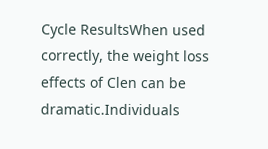Cycle ResultsWhen used correctly, the weight loss effects of Clen can be dramatic.Individuals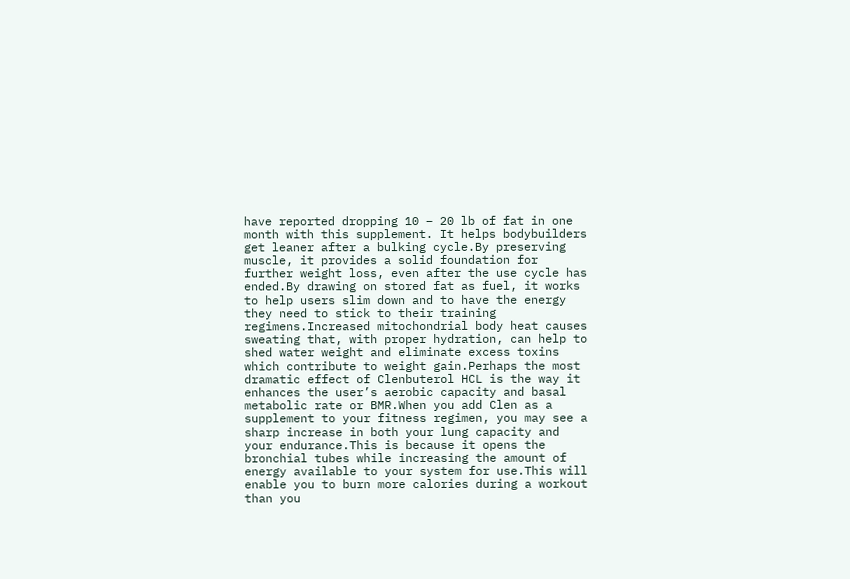have reported dropping 10 – 20 lb of fat in one month with this supplement. It helps bodybuilders get leaner after a bulking cycle.By preserving muscle, it provides a solid foundation for further weight loss, even after the use cycle has ended.By drawing on stored fat as fuel, it works to help users slim down and to have the energy they need to stick to their training regimens.Increased mitochondrial body heat causes sweating that, with proper hydration, can help to shed water weight and eliminate excess toxins which contribute to weight gain.Perhaps the most dramatic effect of Clenbuterol HCL is the way it enhances the user’s aerobic capacity and basal metabolic rate or BMR.When you add Clen as a supplement to your fitness regimen, you may see a sharp increase in both your lung capacity and your endurance.This is because it opens the bronchial tubes while increasing the amount of energy available to your system for use.This will enable you to burn more calories during a workout than you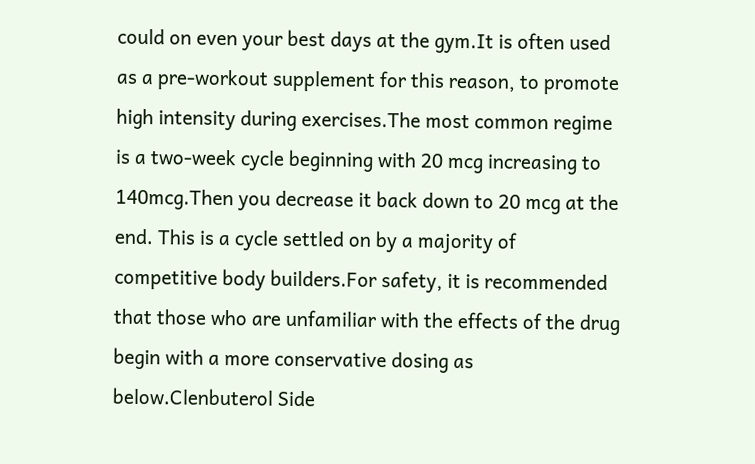could on even your best days at the gym.It is often used as a pre-workout supplement for this reason, to promote high intensity during exercises.The most common regime is a two-week cycle beginning with 20 mcg increasing to 140mcg.Then you decrease it back down to 20 mcg at the end. This is a cycle settled on by a majority of competitive body builders.For safety, it is recommended that those who are unfamiliar with the effects of the drug begin with a more conservative dosing as below.Clenbuterol Side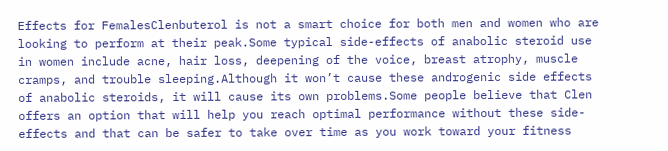Effects for FemalesClenbuterol is not a smart choice for both men and women who are looking to perform at their peak.Some typical side-effects of anabolic steroid use in women include acne, hair loss, deepening of the voice, breast atrophy, muscle cramps, and trouble sleeping.Although it won’t cause these androgenic side effects of anabolic steroids, it will cause its own problems.Some people believe that Clen offers an option that will help you reach optimal performance without these side-effects and that can be safer to take over time as you work toward your fitness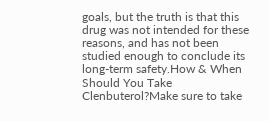goals, but the truth is that this drug was not intended for these reasons, and has not been studied enough to conclude its long-term safety.How & When Should You Take Clenbuterol?Make sure to take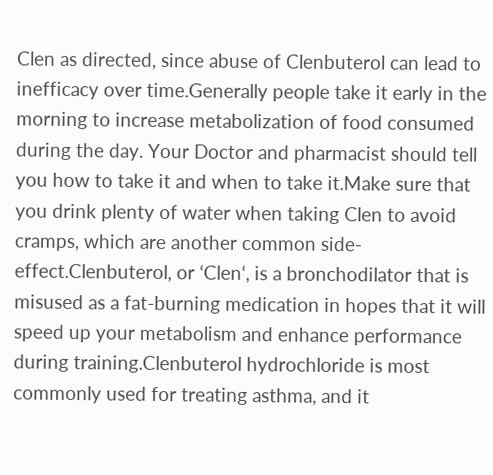Clen as directed, since abuse of Clenbuterol can lead to inefficacy over time.Generally people take it early in the morning to increase metabolization of food consumed during the day. Your Doctor and pharmacist should tell you how to take it and when to take it.Make sure that you drink plenty of water when taking Clen to avoid cramps, which are another common side-effect.Clenbuterol, or ‘Clen‘, is a bronchodilator that is misused as a fat-burning medication in hopes that it will speed up your metabolism and enhance performance during training.Clenbuterol hydrochloride is most commonly used for treating asthma, and it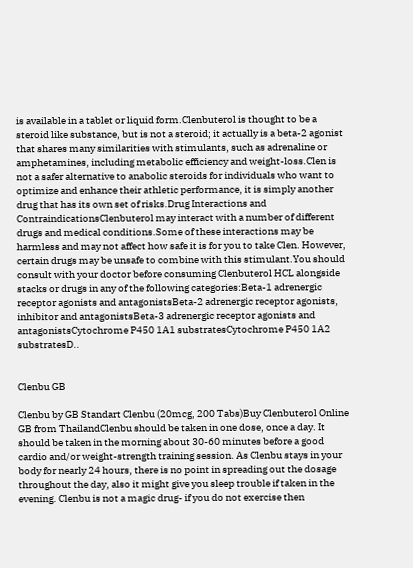is available in a tablet or liquid form.Clenbuterol is thought to be a steroid like substance, but is not a steroid; it actually is a beta-2 agonist that shares many similarities with stimulants, such as adrenaline or amphetamines, including metabolic efficiency and weight-loss.Clen is not a safer alternative to anabolic steroids for individuals who want to optimize and enhance their athletic performance, it is simply another drug that has its own set of risks.Drug Interactions and ContraindicationsClenbuterol may interact with a number of different drugs and medical conditions.Some of these interactions may be harmless and may not affect how safe it is for you to take Clen. However, certain drugs may be unsafe to combine with this stimulant.You should consult with your doctor before consuming Clenbuterol HCL alongside stacks or drugs in any of the following categories:Beta-1 adrenergic receptor agonists and antagonistsBeta-2 adrenergic receptor agonists, inhibitor and antagonistsBeta-3 adrenergic receptor agonists and antagonistsCytochrome P450 1A1 substratesCytochrome P450 1A2 substratesD..


Clenbu GB

Clenbu by GB Standart Clenbu (20mcg, 200 Tabs)Buy Clenbuterol Online GB from ThailandClenbu should be taken in one dose, once a day. It should be taken in the morning about 30-60 minutes before a good cardio and/or weight-strength training session. As Clenbu stays in your body for nearly 24 hours, there is no point in spreading out the dosage throughout the day, also it might give you sleep trouble if taken in the evening. Clenbu is not a magic drug- if you do not exercise then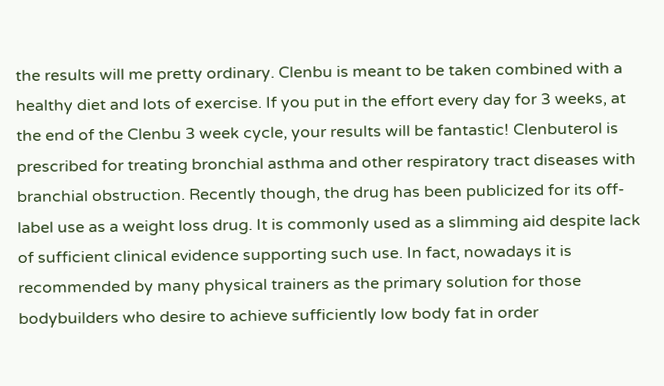the results will me pretty ordinary. Clenbu is meant to be taken combined with a healthy diet and lots of exercise. If you put in the effort every day for 3 weeks, at the end of the Clenbu 3 week cycle, your results will be fantastic! Clenbuterol is prescribed for treating bronchial asthma and other respiratory tract diseases with branchial obstruction. Recently though, the drug has been publicized for its off-label use as a weight loss drug. It is commonly used as a slimming aid despite lack of sufficient clinical evidence supporting such use. In fact, nowadays it is recommended by many physical trainers as the primary solution for those bodybuilders who desire to achieve sufficiently low body fat in order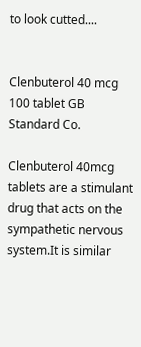to look cutted....


Clenbuterol 40 mcg 100 tablet GB Standard Co.

Clenbuterol 40mcg tablets are a stimulant drug that acts on the sympathetic nervous system.It is similar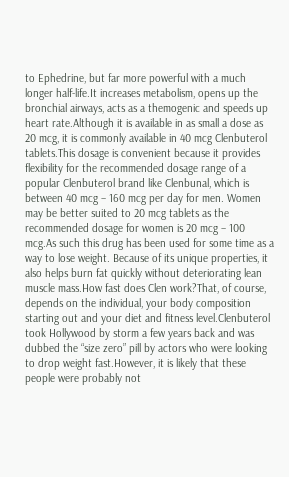to Ephedrine, but far more powerful with a much longer half-life.It increases metabolism, opens up the bronchial airways, acts as a themogenic and speeds up heart rate.Although it is available in as small a dose as 20 mcg, it is commonly available in 40 mcg Clenbuterol tablets.This dosage is convenient because it provides flexibility for the recommended dosage range of a popular Clenbuterol brand like Clenbunal, which is between 40 mcg – 160 mcg per day for men. Women may be better suited to 20 mcg tablets as the recommended dosage for women is 20 mcg – 100 mcg.As such this drug has been used for some time as a way to lose weight. Because of its unique properties, it also helps burn fat quickly without deteriorating lean muscle mass.How fast does Clen work?That, of course, depends on the individual, your body composition starting out and your diet and fitness level.Clenbuterol took Hollywood by storm a few years back and was dubbed the “size zero” pill by actors who were looking to drop weight fast.However, it is likely that these people were probably not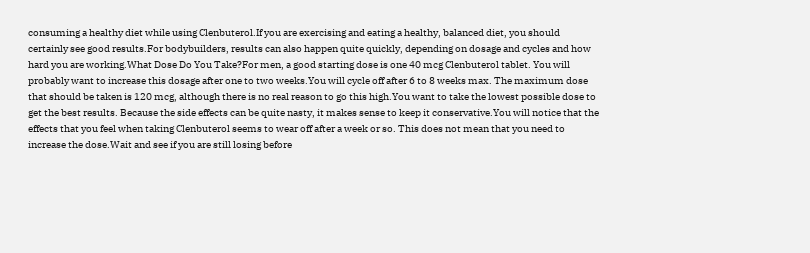consuming a healthy diet while using Clenbuterol.If you are exercising and eating a healthy, balanced diet, you should certainly see good results.For bodybuilders, results can also happen quite quickly, depending on dosage and cycles and how hard you are working.What Dose Do You Take?For men, a good starting dose is one 40 mcg Clenbuterol tablet. You will probably want to increase this dosage after one to two weeks.You will cycle off after 6 to 8 weeks max. The maximum dose that should be taken is 120 mcg, although there is no real reason to go this high.You want to take the lowest possible dose to get the best results. Because the side effects can be quite nasty, it makes sense to keep it conservative.You will notice that the effects that you feel when taking Clenbuterol seems to wear off after a week or so. This does not mean that you need to increase the dose.Wait and see if you are still losing before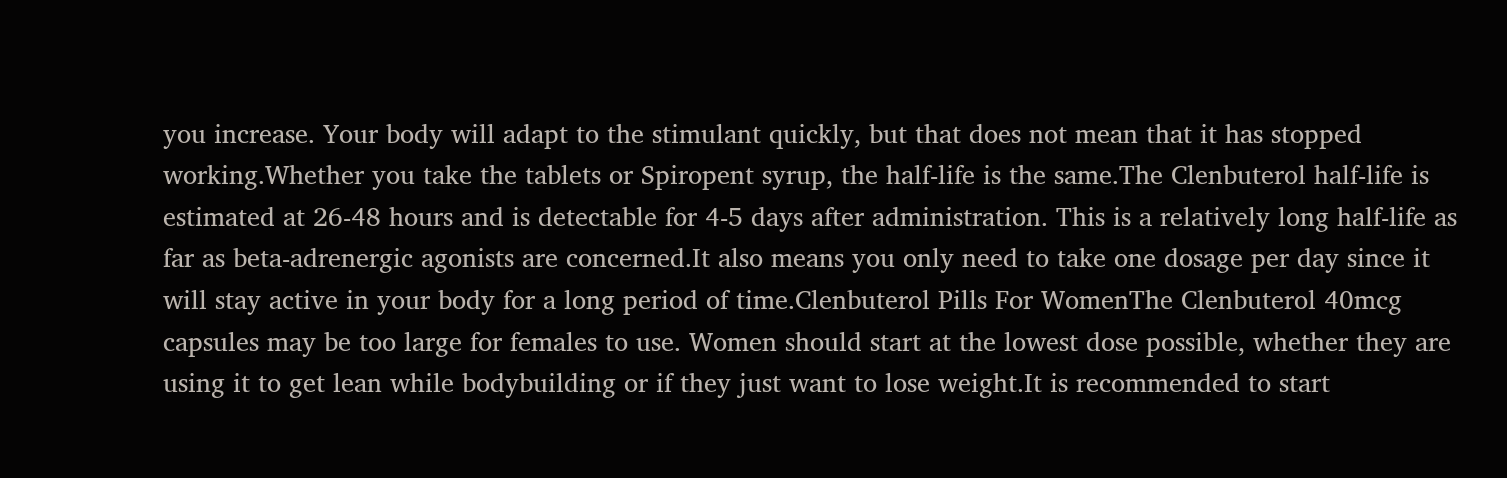you increase. Your body will adapt to the stimulant quickly, but that does not mean that it has stopped working.Whether you take the tablets or Spiropent syrup, the half-life is the same.The Clenbuterol half-life is estimated at 26-48 hours and is detectable for 4-5 days after administration. This is a relatively long half-life as far as beta-adrenergic agonists are concerned.It also means you only need to take one dosage per day since it will stay active in your body for a long period of time.Clenbuterol Pills For WomenThe Clenbuterol 40mcg capsules may be too large for females to use. Women should start at the lowest dose possible, whether they are using it to get lean while bodybuilding or if they just want to lose weight.It is recommended to start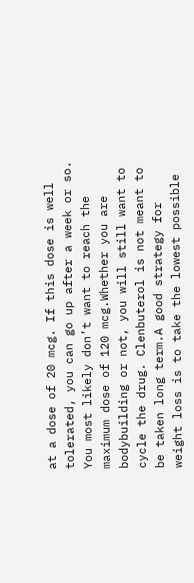at a dose of 20 mcg. If this dose is well tolerated, you can go up after a week or so. You most likely don’t want to reach the maximum dose of 120 mcg.Whether you are bodybuilding or not, you will still want to cycle the drug. Clenbuterol is not meant to be taken long term.A good strategy for weight loss is to take the lowest possible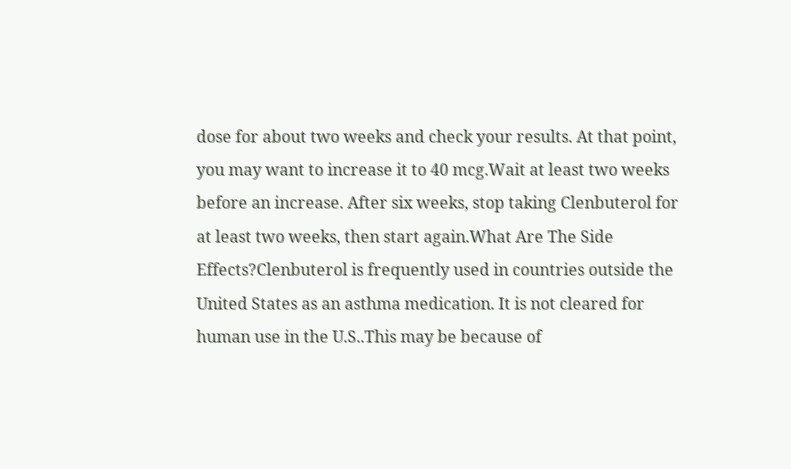dose for about two weeks and check your results. At that point, you may want to increase it to 40 mcg.Wait at least two weeks before an increase. After six weeks, stop taking Clenbuterol for at least two weeks, then start again.What Are The Side Effects?Clenbuterol is frequently used in countries outside the United States as an asthma medication. It is not cleared for human use in the U.S..This may be because of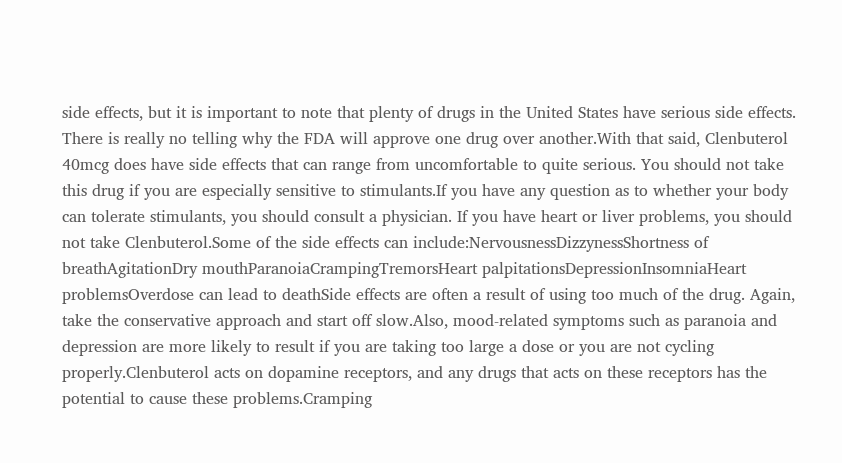side effects, but it is important to note that plenty of drugs in the United States have serious side effects. There is really no telling why the FDA will approve one drug over another.With that said, Clenbuterol 40mcg does have side effects that can range from uncomfortable to quite serious. You should not take this drug if you are especially sensitive to stimulants.If you have any question as to whether your body can tolerate stimulants, you should consult a physician. If you have heart or liver problems, you should not take Clenbuterol.Some of the side effects can include:NervousnessDizzynessShortness of breathAgitationDry mouthParanoiaCrampingTremorsHeart palpitationsDepressionInsomniaHeart problemsOverdose can lead to deathSide effects are often a result of using too much of the drug. Again, take the conservative approach and start off slow.Also, mood-related symptoms such as paranoia and depression are more likely to result if you are taking too large a dose or you are not cycling properly.Clenbuterol acts on dopamine receptors, and any drugs that acts on these receptors has the potential to cause these problems.Cramping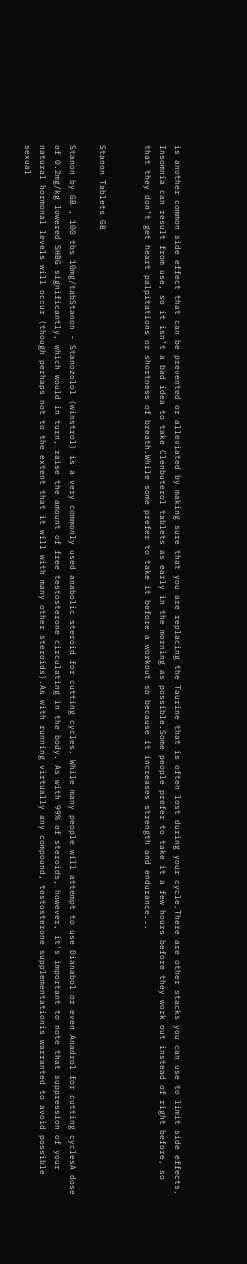is another common side effect that can be prevented or alleviated by making sure that you are replacing the Taurine that is often lost during your cycle.There are other stacks you can use to limit side effects. Insomnia can result from use, so it isn’t a bad idea to take Clenbuterol tablets as early in the morning as possible.Some people prefer to take it a few hours before they work out instead of right before, so that they don’t get heart palpitations or shortness of breath.While some prefer to take it before a workout so because it increases strength and endurance...


Stanon Tablets GB

Stanon by GB , 100 tbs 10mg/tabStanon - Stanozolol (winstrol) is a very commonly used anabolic steroid for cutting cycles. While many people will attempt to use Dianabol or even Anadrol for cutting cyclesA dose of 0.2mg/kg lowered SHBG significantly, which would in turn, raise the amount of free testosterone circulating in the body. As with 99% of steroids, however, it's important to note that suppression of your natural hormonal levels will occur (though perhaps not to the extent that it will with many other steroids).As with running virtually any compound, testosterone supplementationis warranted to avoid possible sexual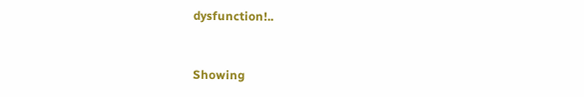dysfunction!..


Showing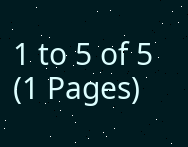1 to 5 of 5 (1 Pages)